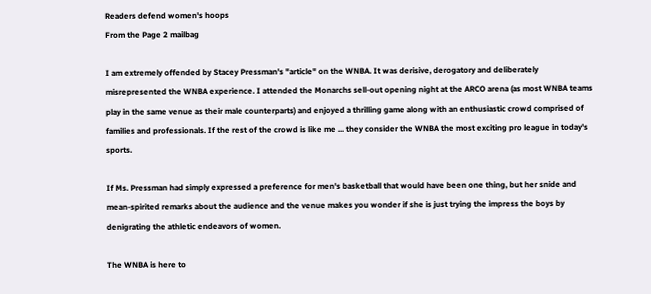Readers defend women's hoops
From the Page 2 mailbag

I am extremely offended by Stacey Pressman's "article" on the WNBA. It was derisive, derogatory and deliberately misrepresented the WNBA experience. I attended the Monarchs sell-out opening night at the ARCO arena (as most WNBA teams play in the same venue as their male counterparts) and enjoyed a thrilling game along with an enthusiastic crowd comprised of families and professionals. If the rest of the crowd is like me ... they consider the WNBA the most exciting pro league in today's sports.

If Ms. Pressman had simply expressed a preference for men's basketball that would have been one thing, but her snide and mean-spirited remarks about the audience and the venue makes you wonder if she is just trying the impress the boys by denigrating the athletic endeavors of women.

The WNBA is here to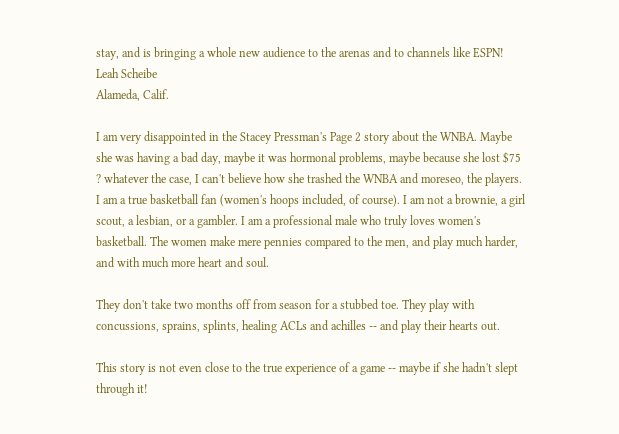stay, and is bringing a whole new audience to the arenas and to channels like ESPN!
Leah Scheibe
Alameda, Calif.

I am very disappointed in the Stacey Pressman's Page 2 story about the WNBA. Maybe she was having a bad day, maybe it was hormonal problems, maybe because she lost $75 ? whatever the case, I can't believe how she trashed the WNBA and moreseo, the players. I am a true basketball fan (women's hoops included, of course). I am not a brownie, a girl scout, a lesbian, or a gambler. I am a professional male who truly loves women's basketball. The women make mere pennies compared to the men, and play much harder, and with much more heart and soul.

They don't take two months off from season for a stubbed toe. They play with concussions, sprains, splints, healing ACLs and achilles -- and play their hearts out.

This story is not even close to the true experience of a game -- maybe if she hadn't slept through it!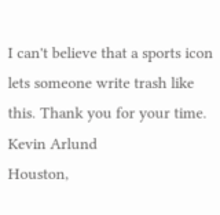I can't believe that a sports icon lets someone write trash like this. Thank you for your time.
Kevin Arlund
Houston,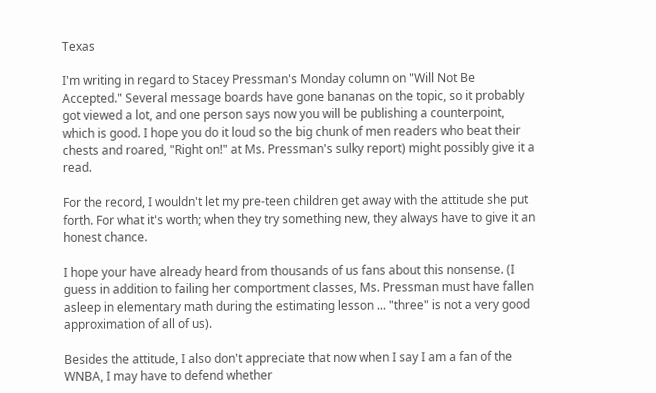Texas

I'm writing in regard to Stacey Pressman's Monday column on "Will Not Be Accepted." Several message boards have gone bananas on the topic, so it probably got viewed a lot, and one person says now you will be publishing a counterpoint, which is good. I hope you do it loud so the big chunk of men readers who beat their chests and roared, "Right on!" at Ms. Pressman's sulky report) might possibly give it a read.

For the record, I wouldn't let my pre-teen children get away with the attitude she put forth. For what it's worth; when they try something new, they always have to give it an honest chance.

I hope your have already heard from thousands of us fans about this nonsense. (I guess in addition to failing her comportment classes, Ms. Pressman must have fallen asleep in elementary math during the estimating lesson ... "three" is not a very good approximation of all of us).

Besides the attitude, I also don't appreciate that now when I say I am a fan of the WNBA, I may have to defend whether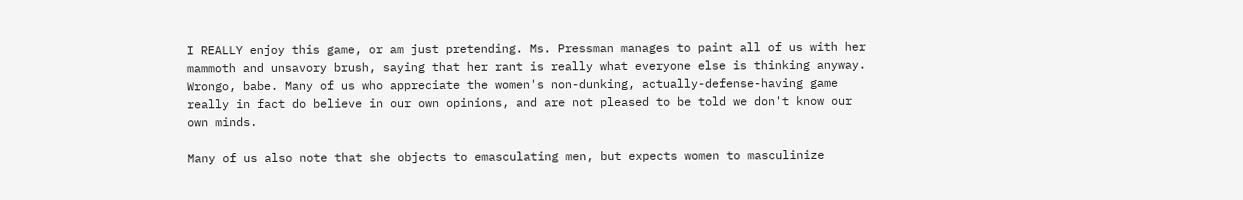I REALLY enjoy this game, or am just pretending. Ms. Pressman manages to paint all of us with her mammoth and unsavory brush, saying that her rant is really what everyone else is thinking anyway. Wrongo, babe. Many of us who appreciate the women's non-dunking, actually-defense-having game really in fact do believe in our own opinions, and are not pleased to be told we don't know our own minds.

Many of us also note that she objects to emasculating men, but expects women to masculinize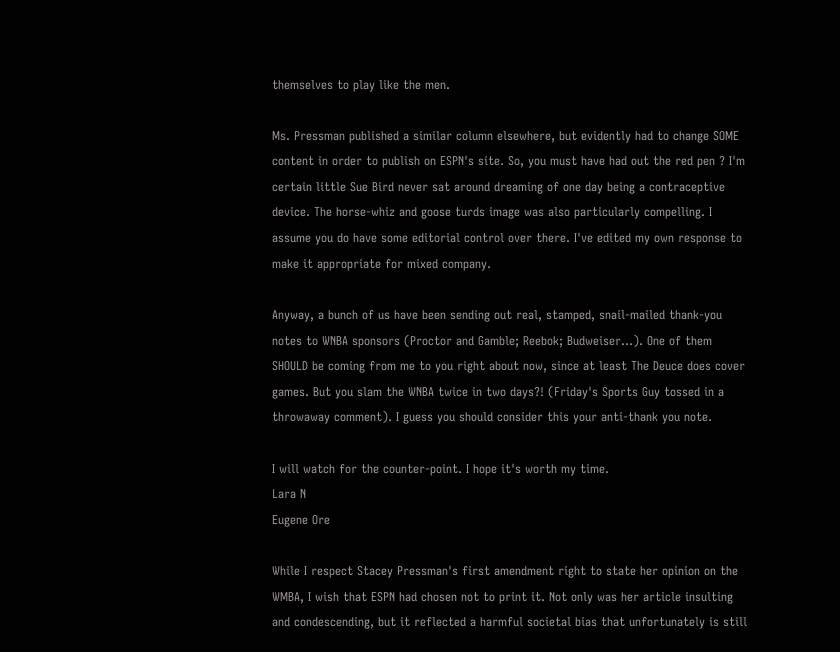themselves to play like the men.

Ms. Pressman published a similar column elsewhere, but evidently had to change SOME content in order to publish on ESPN's site. So, you must have had out the red pen ? I'm certain little Sue Bird never sat around dreaming of one day being a contraceptive device. The horse-whiz and goose turds image was also particularly compelling. I assume you do have some editorial control over there. I've edited my own response to make it appropriate for mixed company.

Anyway, a bunch of us have been sending out real, stamped, snail-mailed thank-you notes to WNBA sponsors (Proctor and Gamble; Reebok; Budweiser...). One of them SHOULD be coming from me to you right about now, since at least The Deuce does cover games. But you slam the WNBA twice in two days?! (Friday's Sports Guy tossed in a throwaway comment). I guess you should consider this your anti-thank you note.

I will watch for the counter-point. I hope it's worth my time.
Lara N
Eugene Ore

While I respect Stacey Pressman's first amendment right to state her opinion on the WMBA, I wish that ESPN had chosen not to print it. Not only was her article insulting and condescending, but it reflected a harmful societal bias that unfortunately is still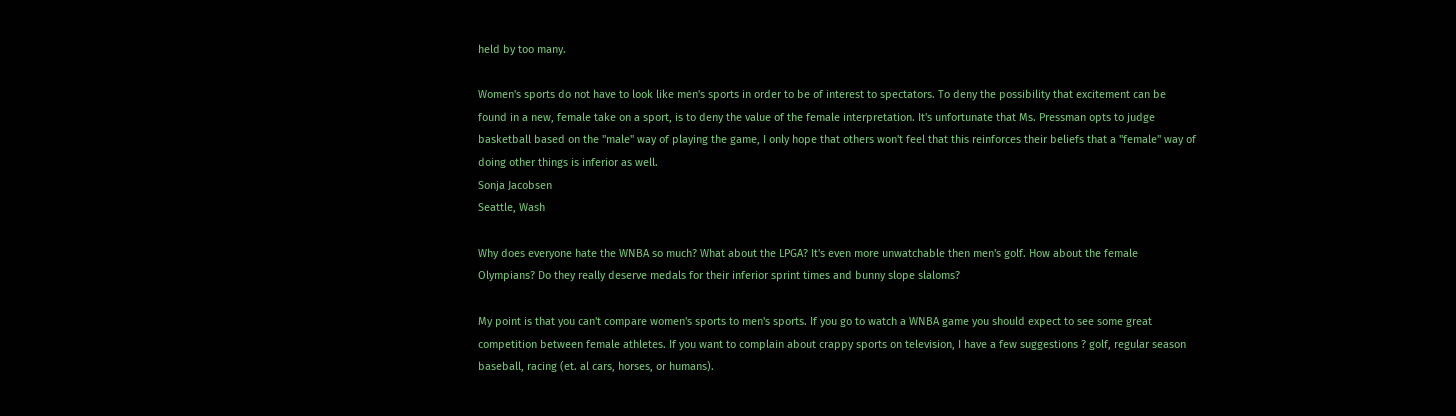held by too many.

Women's sports do not have to look like men's sports in order to be of interest to spectators. To deny the possibility that excitement can be found in a new, female take on a sport, is to deny the value of the female interpretation. It's unfortunate that Ms. Pressman opts to judge basketball based on the "male" way of playing the game, I only hope that others won't feel that this reinforces their beliefs that a "female" way of doing other things is inferior as well.
Sonja Jacobsen
Seattle, Wash

Why does everyone hate the WNBA so much? What about the LPGA? It's even more unwatchable then men's golf. How about the female Olympians? Do they really deserve medals for their inferior sprint times and bunny slope slaloms?

My point is that you can't compare women's sports to men's sports. If you go to watch a WNBA game you should expect to see some great competition between female athletes. If you want to complain about crappy sports on television, I have a few suggestions ? golf, regular season baseball, racing (et. al cars, horses, or humans).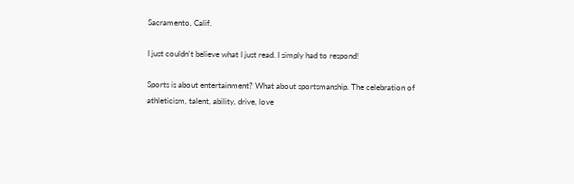Sacramento, Calif.

I just couldn't believe what I just read. I simply had to respond!

Sports is about entertainment? What about sportsmanship. The celebration of athleticism, talent, ability, drive, love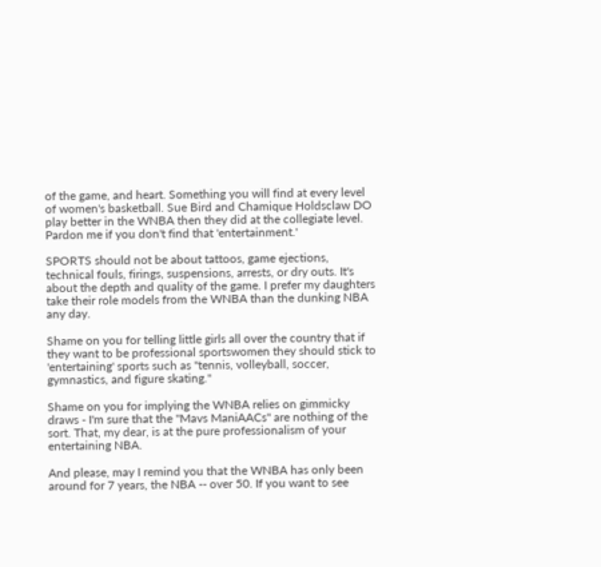of the game, and heart. Something you will find at every level of women's basketball. Sue Bird and Chamique Holdsclaw DO play better in the WNBA then they did at the collegiate level. Pardon me if you don't find that 'entertainment.'

SPORTS should not be about tattoos, game ejections, technical fouls, firings, suspensions, arrests, or dry outs. It's about the depth and quality of the game. I prefer my daughters take their role models from the WNBA than the dunking NBA any day.

Shame on you for telling little girls all over the country that if they want to be professional sportswomen they should stick to 'entertaining' sports such as "tennis, volleyball, soccer, gymnastics, and figure skating."

Shame on you for implying the WNBA relies on gimmicky draws - I'm sure that the "Mavs ManiAACs" are nothing of the sort. That, my dear, is at the pure professionalism of your entertaining NBA.

And please, may I remind you that the WNBA has only been around for 7 years, the NBA -- over 50. If you want to see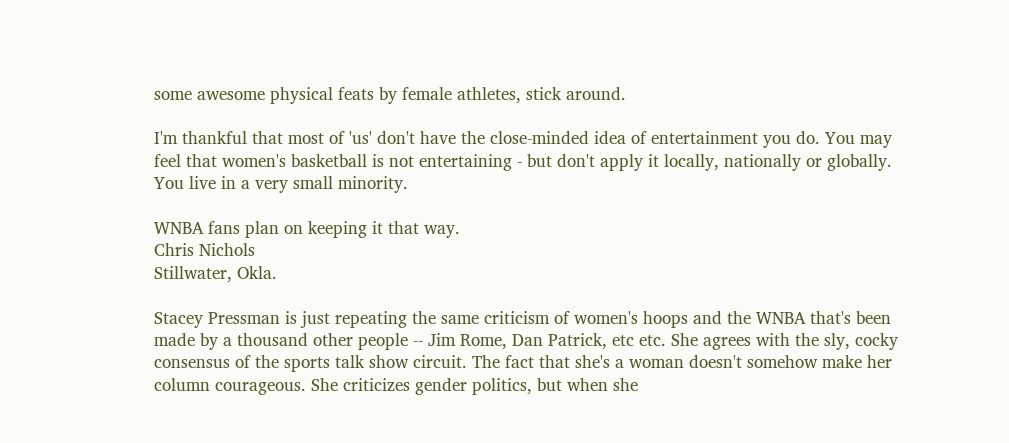some awesome physical feats by female athletes, stick around.

I'm thankful that most of 'us' don't have the close-minded idea of entertainment you do. You may feel that women's basketball is not entertaining - but don't apply it locally, nationally or globally. You live in a very small minority.

WNBA fans plan on keeping it that way.
Chris Nichols
Stillwater, Okla.

Stacey Pressman is just repeating the same criticism of women's hoops and the WNBA that's been made by a thousand other people -- Jim Rome, Dan Patrick, etc etc. She agrees with the sly, cocky consensus of the sports talk show circuit. The fact that she's a woman doesn't somehow make her column courageous. She criticizes gender politics, but when she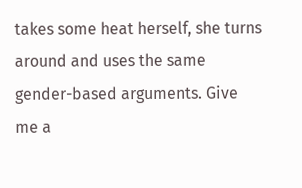takes some heat herself, she turns around and uses the same gender-based arguments. Give me a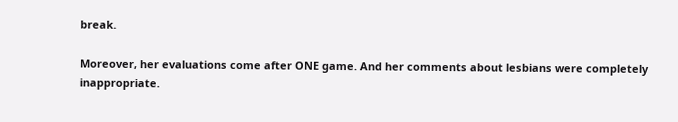break.

Moreover, her evaluations come after ONE game. And her comments about lesbians were completely inappropriate.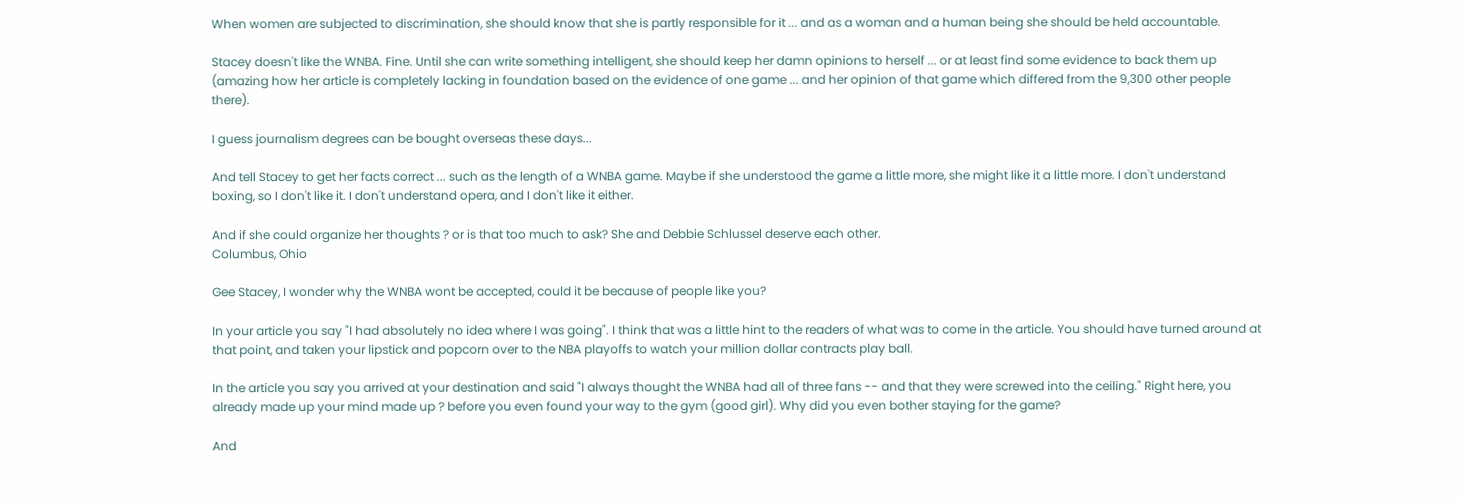When women are subjected to discrimination, she should know that she is partly responsible for it ... and as a woman and a human being she should be held accountable.

Stacey doesn't like the WNBA. Fine. Until she can write something intelligent, she should keep her damn opinions to herself ... or at least find some evidence to back them up (amazing how her article is completely lacking in foundation based on the evidence of one game ... and her opinion of that game which differed from the 9,300 other people there).

I guess journalism degrees can be bought overseas these days...

And tell Stacey to get her facts correct ... such as the length of a WNBA game. Maybe if she understood the game a little more, she might like it a little more. I don't understand boxing, so I don't like it. I don't understand opera, and I don't like it either.

And if she could organize her thoughts ? or is that too much to ask? She and Debbie Schlussel deserve each other.
Columbus, Ohio

Gee Stacey, I wonder why the WNBA wont be accepted, could it be because of people like you?

In your article you say "I had absolutely no idea where I was going". I think that was a little hint to the readers of what was to come in the article. You should have turned around at that point, and taken your lipstick and popcorn over to the NBA playoffs to watch your million dollar contracts play ball.

In the article you say you arrived at your destination and said "I always thought the WNBA had all of three fans -- and that they were screwed into the ceiling." Right here, you already made up your mind made up ? before you even found your way to the gym (good girl). Why did you even bother staying for the game?

And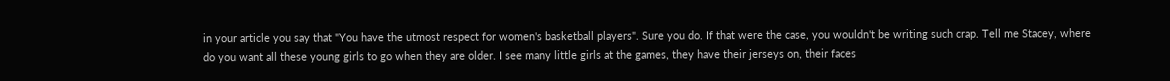in your article you say that "You have the utmost respect for women's basketball players". Sure you do. If that were the case, you wouldn't be writing such crap. Tell me Stacey, where do you want all these young girls to go when they are older. I see many little girls at the games, they have their jerseys on, their faces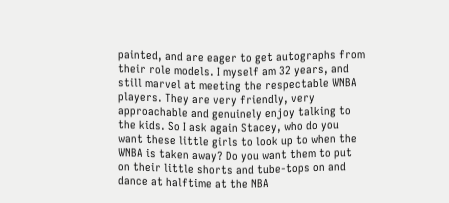painted, and are eager to get autographs from their role models. I myself am 32 years, and still marvel at meeting the respectable WNBA players. They are very friendly, very approachable and genuinely enjoy talking to the kids. So I ask again Stacey, who do you want these little girls to look up to when the WNBA is taken away? Do you want them to put on their little shorts and tube-tops on and dance at halftime at the NBA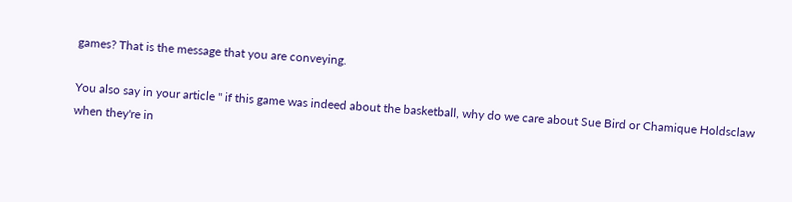games? That is the message that you are conveying.

You also say in your article " if this game was indeed about the basketball, why do we care about Sue Bird or Chamique Holdsclaw when they're in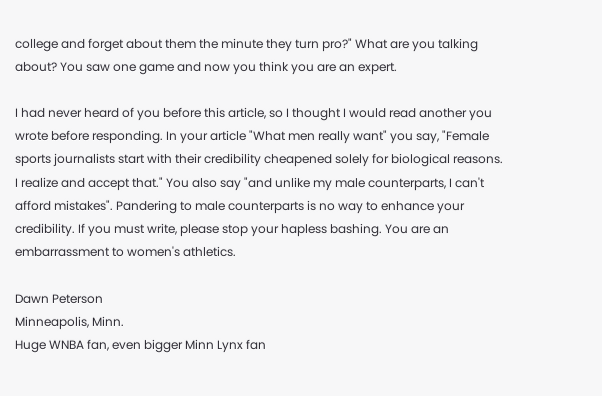college and forget about them the minute they turn pro?" What are you talking about? You saw one game and now you think you are an expert.

I had never heard of you before this article, so I thought I would read another you wrote before responding. In your article "What men really want" you say, "Female sports journalists start with their credibility cheapened solely for biological reasons. I realize and accept that." You also say "and unlike my male counterparts, I can't afford mistakes". Pandering to male counterparts is no way to enhance your credibility. If you must write, please stop your hapless bashing. You are an embarrassment to women's athletics.

Dawn Peterson
Minneapolis, Minn.
Huge WNBA fan, even bigger Minn Lynx fan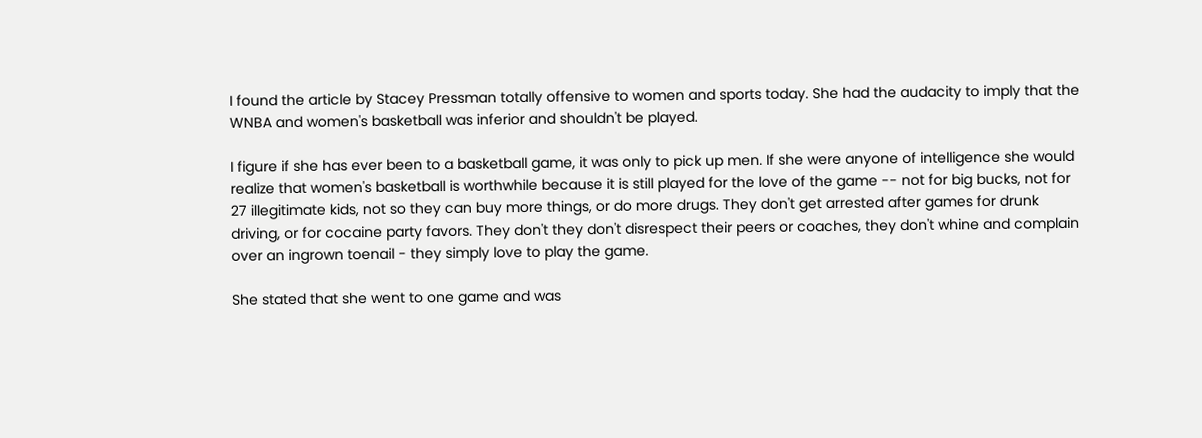I found the article by Stacey Pressman totally offensive to women and sports today. She had the audacity to imply that the WNBA and women's basketball was inferior and shouldn't be played.

I figure if she has ever been to a basketball game, it was only to pick up men. If she were anyone of intelligence she would realize that women's basketball is worthwhile because it is still played for the love of the game -- not for big bucks, not for 27 illegitimate kids, not so they can buy more things, or do more drugs. They don't get arrested after games for drunk driving, or for cocaine party favors. They don't they don't disrespect their peers or coaches, they don't whine and complain over an ingrown toenail - they simply love to play the game.

She stated that she went to one game and was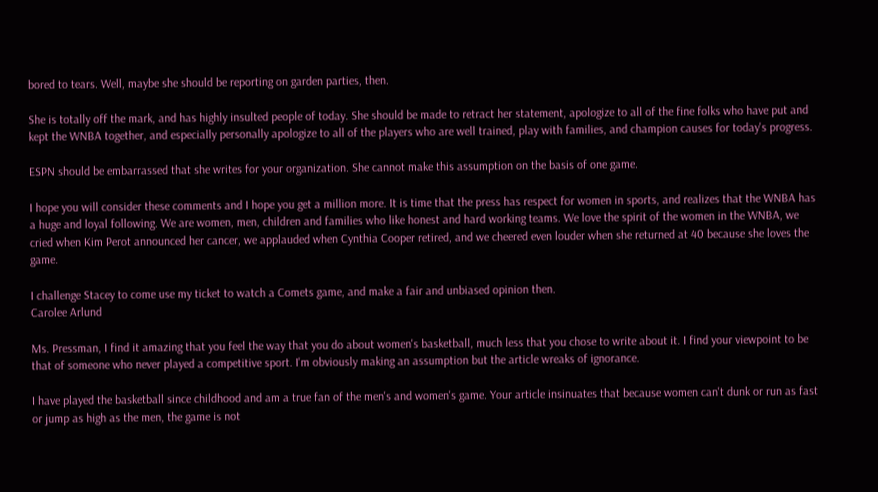bored to tears. Well, maybe she should be reporting on garden parties, then.

She is totally off the mark, and has highly insulted people of today. She should be made to retract her statement, apologize to all of the fine folks who have put and kept the WNBA together, and especially personally apologize to all of the players who are well trained, play with families, and champion causes for today's progress.

ESPN should be embarrassed that she writes for your organization. She cannot make this assumption on the basis of one game.

I hope you will consider these comments and I hope you get a million more. It is time that the press has respect for women in sports, and realizes that the WNBA has a huge and loyal following. We are women, men, children and families who like honest and hard working teams. We love the spirit of the women in the WNBA, we cried when Kim Perot announced her cancer, we applauded when Cynthia Cooper retired, and we cheered even louder when she returned at 40 because she loves the game.

I challenge Stacey to come use my ticket to watch a Comets game, and make a fair and unbiased opinion then.
Carolee Arlund

Ms. Pressman, I find it amazing that you feel the way that you do about women's basketball, much less that you chose to write about it. I find your viewpoint to be that of someone who never played a competitive sport. I'm obviously making an assumption but the article wreaks of ignorance.

I have played the basketball since childhood and am a true fan of the men's and women's game. Your article insinuates that because women can't dunk or run as fast or jump as high as the men, the game is not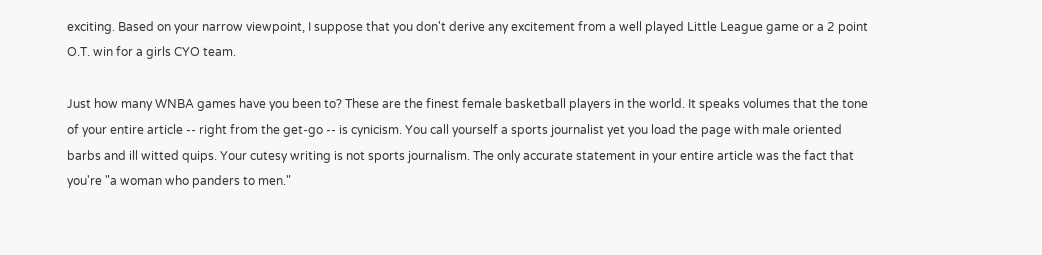exciting. Based on your narrow viewpoint, I suppose that you don't derive any excitement from a well played Little League game or a 2 point O.T. win for a girls CYO team.

Just how many WNBA games have you been to? These are the finest female basketball players in the world. It speaks volumes that the tone of your entire article -- right from the get-go -- is cynicism. You call yourself a sports journalist yet you load the page with male oriented barbs and ill witted quips. Your cutesy writing is not sports journalism. The only accurate statement in your entire article was the fact that you're "a woman who panders to men."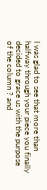I was glad to see that more than halfway through your piece you finally decided to grace us with the purpose of the column ? and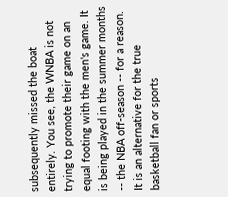subsequently missed the boat entirely. You see, the WNBA is not trying to promote their game on an equal footing with the men's game. It is being played in the summer months -- the NBA off-season -- for a reason. It is an alternative for the true basketball fan or sports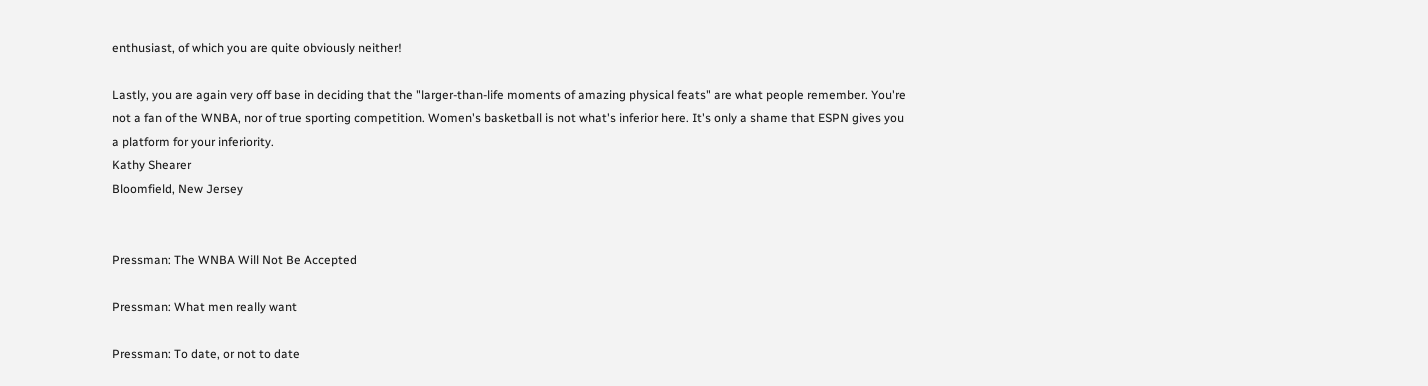enthusiast, of which you are quite obviously neither!

Lastly, you are again very off base in deciding that the "larger-than-life moments of amazing physical feats" are what people remember. You're not a fan of the WNBA, nor of true sporting competition. Women's basketball is not what's inferior here. It's only a shame that ESPN gives you a platform for your inferiority.
Kathy Shearer
Bloomfield, New Jersey


Pressman: The WNBA Will Not Be Accepted

Pressman: What men really want

Pressman: To date, or not to date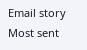Email story
Most sent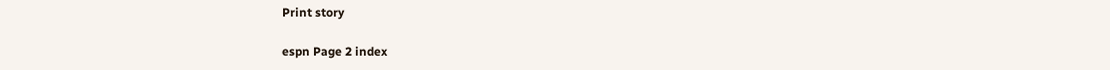Print story

espn Page 2 index